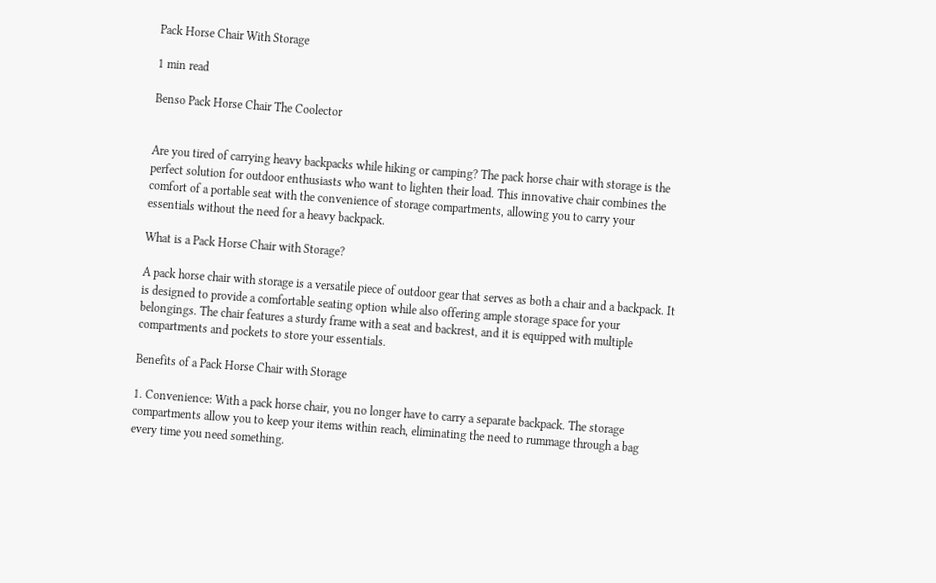Pack Horse Chair With Storage

1 min read

Benso Pack Horse Chair The Coolector


Are you tired of carrying heavy backpacks while hiking or camping? The pack horse chair with storage is the perfect solution for outdoor enthusiasts who want to lighten their load. This innovative chair combines the comfort of a portable seat with the convenience of storage compartments, allowing you to carry your essentials without the need for a heavy backpack.

What is a Pack Horse Chair with Storage?

A pack horse chair with storage is a versatile piece of outdoor gear that serves as both a chair and a backpack. It is designed to provide a comfortable seating option while also offering ample storage space for your belongings. The chair features a sturdy frame with a seat and backrest, and it is equipped with multiple compartments and pockets to store your essentials.

Benefits of a Pack Horse Chair with Storage

1. Convenience: With a pack horse chair, you no longer have to carry a separate backpack. The storage compartments allow you to keep your items within reach, eliminating the need to rummage through a bag every time you need something.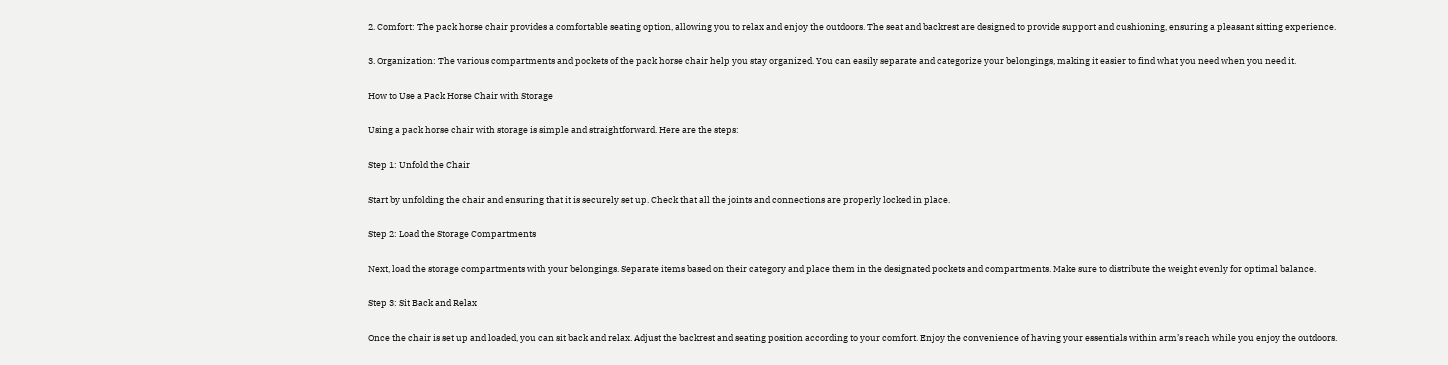2. Comfort: The pack horse chair provides a comfortable seating option, allowing you to relax and enjoy the outdoors. The seat and backrest are designed to provide support and cushioning, ensuring a pleasant sitting experience.

3. Organization: The various compartments and pockets of the pack horse chair help you stay organized. You can easily separate and categorize your belongings, making it easier to find what you need when you need it.

How to Use a Pack Horse Chair with Storage

Using a pack horse chair with storage is simple and straightforward. Here are the steps:

Step 1: Unfold the Chair

Start by unfolding the chair and ensuring that it is securely set up. Check that all the joints and connections are properly locked in place.

Step 2: Load the Storage Compartments

Next, load the storage compartments with your belongings. Separate items based on their category and place them in the designated pockets and compartments. Make sure to distribute the weight evenly for optimal balance.

Step 3: Sit Back and Relax

Once the chair is set up and loaded, you can sit back and relax. Adjust the backrest and seating position according to your comfort. Enjoy the convenience of having your essentials within arm’s reach while you enjoy the outdoors.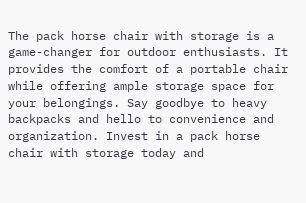The pack horse chair with storage is a game-changer for outdoor enthusiasts. It provides the comfort of a portable chair while offering ample storage space for your belongings. Say goodbye to heavy backpacks and hello to convenience and organization. Invest in a pack horse chair with storage today and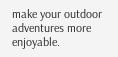make your outdoor adventures more enjoyable.